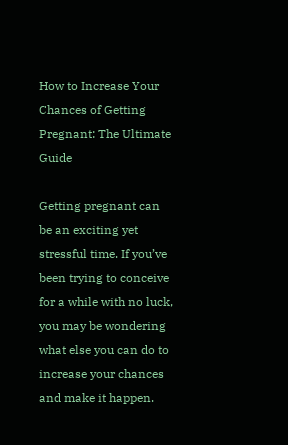How to Increase Your Chances of Getting Pregnant: The Ultimate Guide

Getting pregnant can be an exciting yet stressful time. If you’ve been trying to conceive for a while with no luck, you may be wondering what else you can do to increase your chances and make it happen.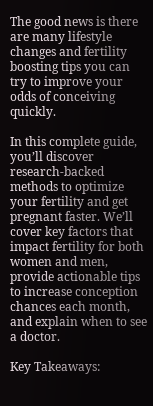The good news is there are many lifestyle changes and fertility boosting tips you can try to improve your odds of conceiving quickly.

In this complete guide, you’ll discover research-backed methods to optimize your fertility and get pregnant faster. We’ll cover key factors that impact fertility for both women and men, provide actionable tips to increase conception chances each month, and explain when to see a doctor.

Key Takeaways: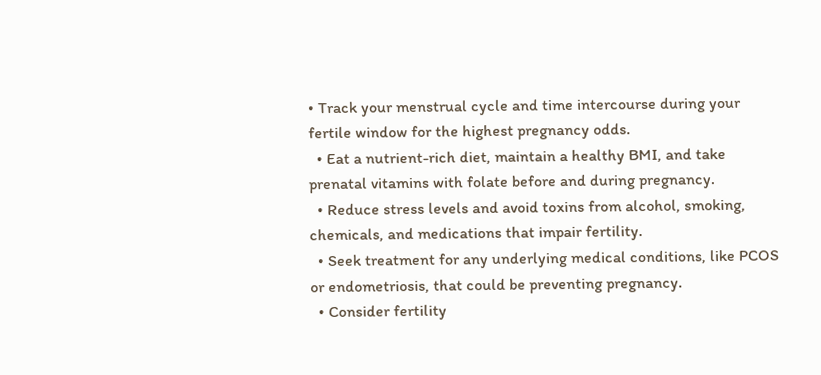• Track your menstrual cycle and time intercourse during your fertile window for the highest pregnancy odds.
  • Eat a nutrient-rich diet, maintain a healthy BMI, and take prenatal vitamins with folate before and during pregnancy.
  • Reduce stress levels and avoid toxins from alcohol, smoking, chemicals, and medications that impair fertility.
  • Seek treatment for any underlying medical conditions, like PCOS or endometriosis, that could be preventing pregnancy.
  • Consider fertility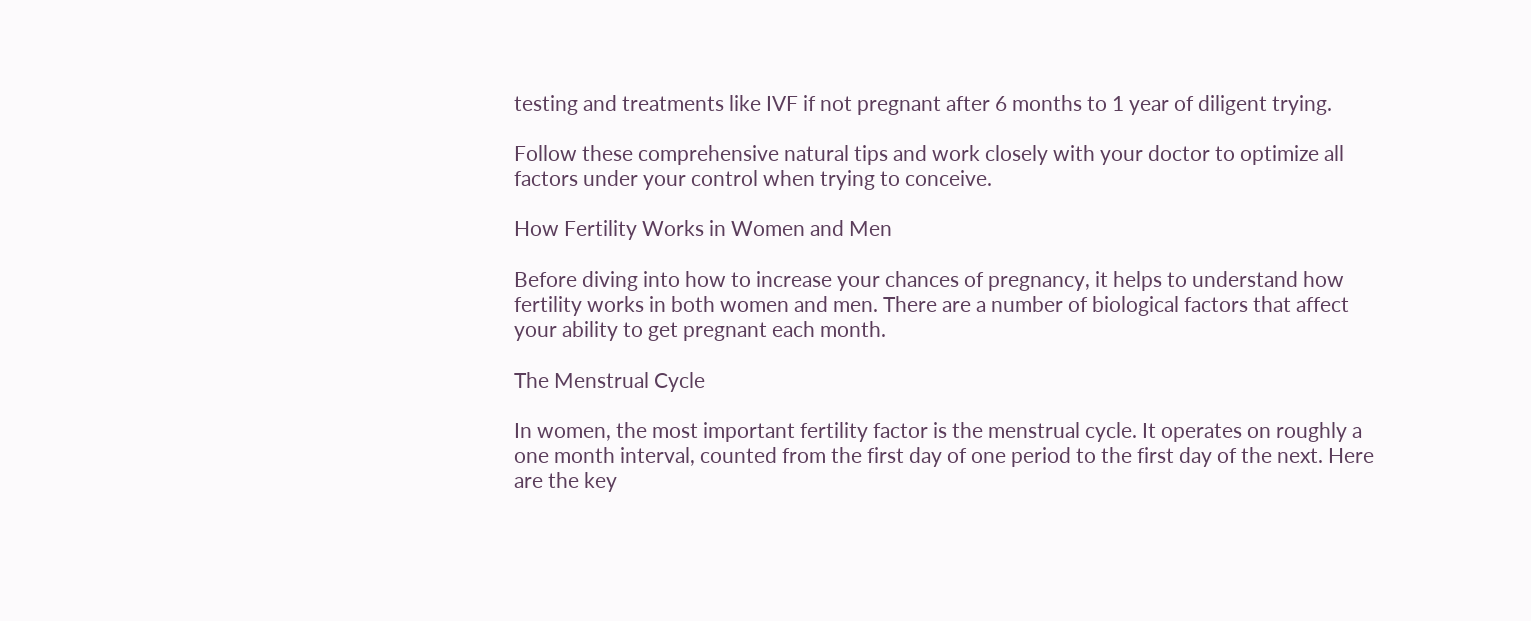testing and treatments like IVF if not pregnant after 6 months to 1 year of diligent trying.

Follow these comprehensive natural tips and work closely with your doctor to optimize all factors under your control when trying to conceive.

How Fertility Works in Women and Men

Before diving into how to increase your chances of pregnancy, it helps to understand how fertility works in both women and men. There are a number of biological factors that affect your ability to get pregnant each month.

The Menstrual Cycle

In women, the most important fertility factor is the menstrual cycle. It operates on roughly a one month interval, counted from the first day of one period to the first day of the next. Here are the key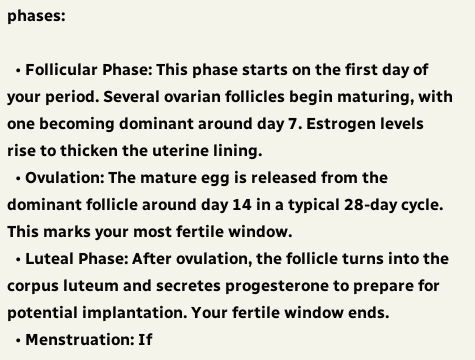phases:

  • Follicular Phase: This phase starts on the first day of your period. Several ovarian follicles begin maturing, with one becoming dominant around day 7. Estrogen levels rise to thicken the uterine lining.
  • Ovulation: The mature egg is released from the dominant follicle around day 14 in a typical 28-day cycle. This marks your most fertile window.
  • Luteal Phase: After ovulation, the follicle turns into the corpus luteum and secretes progesterone to prepare for potential implantation. Your fertile window ends.
  • Menstruation: If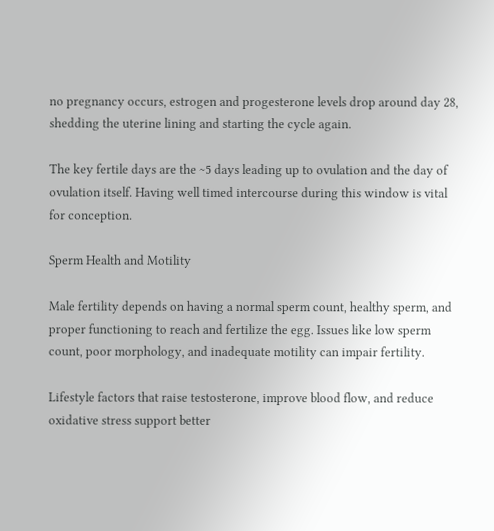no pregnancy occurs, estrogen and progesterone levels drop around day 28, shedding the uterine lining and starting the cycle again.

The key fertile days are the ~5 days leading up to ovulation and the day of ovulation itself. Having well timed intercourse during this window is vital for conception.

Sperm Health and Motility

Male fertility depends on having a normal sperm count, healthy sperm, and proper functioning to reach and fertilize the egg. Issues like low sperm count, poor morphology, and inadequate motility can impair fertility.

Lifestyle factors that raise testosterone, improve blood flow, and reduce oxidative stress support better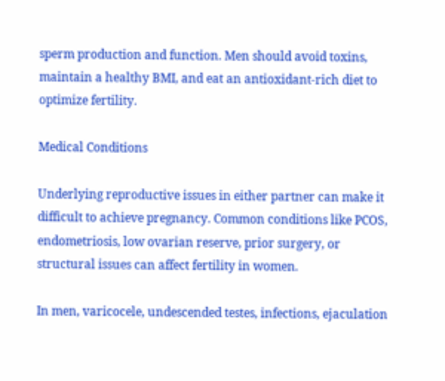sperm production and function. Men should avoid toxins, maintain a healthy BMI, and eat an antioxidant-rich diet to optimize fertility.

Medical Conditions

Underlying reproductive issues in either partner can make it difficult to achieve pregnancy. Common conditions like PCOS, endometriosis, low ovarian reserve, prior surgery, or structural issues can affect fertility in women.

In men, varicocele, undescended testes, infections, ejaculation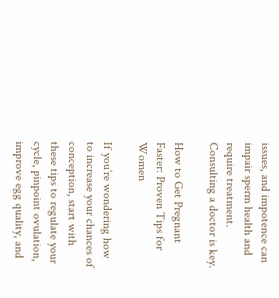issues, and impotence can impair sperm health and require treatment. Consulting a doctor is key.

How to Get Pregnant Faster: Proven Tips for Women

If you’re wondering how to increase your chances of conception, start with these tips to regulate your cycle, pinpoint ovulation, improve egg quality, and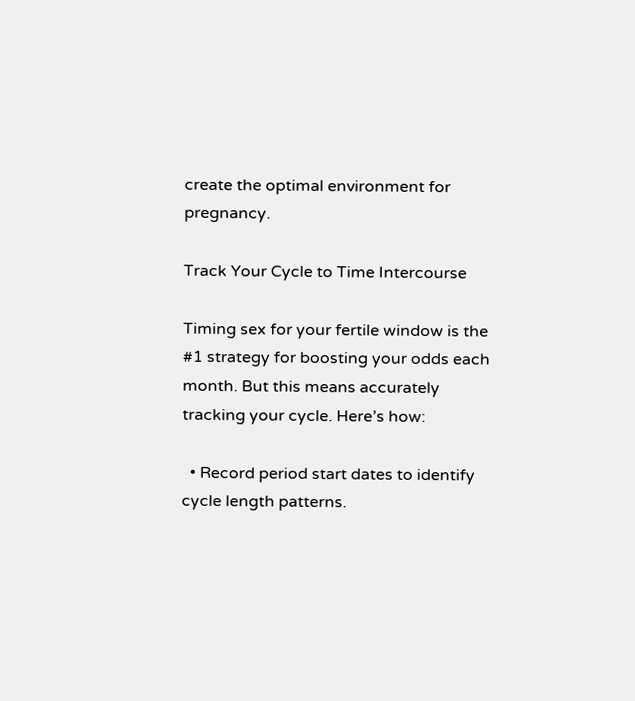create the optimal environment for pregnancy.

Track Your Cycle to Time Intercourse

Timing sex for your fertile window is the #1 strategy for boosting your odds each month. But this means accurately tracking your cycle. Here’s how:

  • Record period start dates to identify cycle length patterns.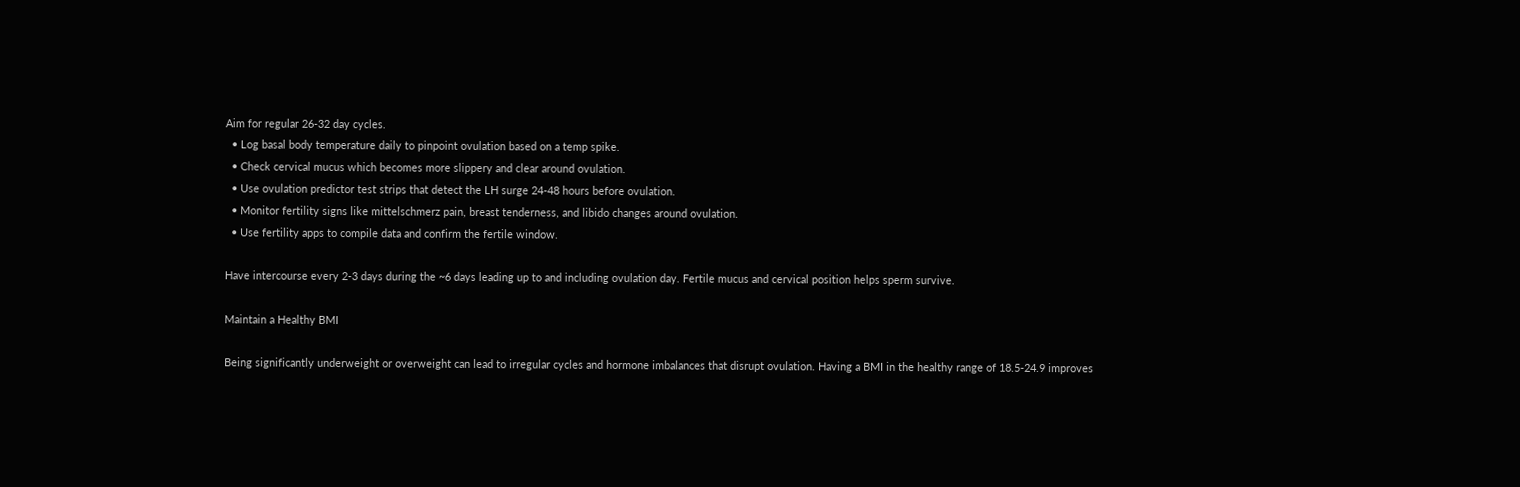Aim for regular 26-32 day cycles.
  • Log basal body temperature daily to pinpoint ovulation based on a temp spike.
  • Check cervical mucus which becomes more slippery and clear around ovulation.
  • Use ovulation predictor test strips that detect the LH surge 24-48 hours before ovulation.
  • Monitor fertility signs like mittelschmerz pain, breast tenderness, and libido changes around ovulation.
  • Use fertility apps to compile data and confirm the fertile window.

Have intercourse every 2-3 days during the ~6 days leading up to and including ovulation day. Fertile mucus and cervical position helps sperm survive.

Maintain a Healthy BMI

Being significantly underweight or overweight can lead to irregular cycles and hormone imbalances that disrupt ovulation. Having a BMI in the healthy range of 18.5-24.9 improves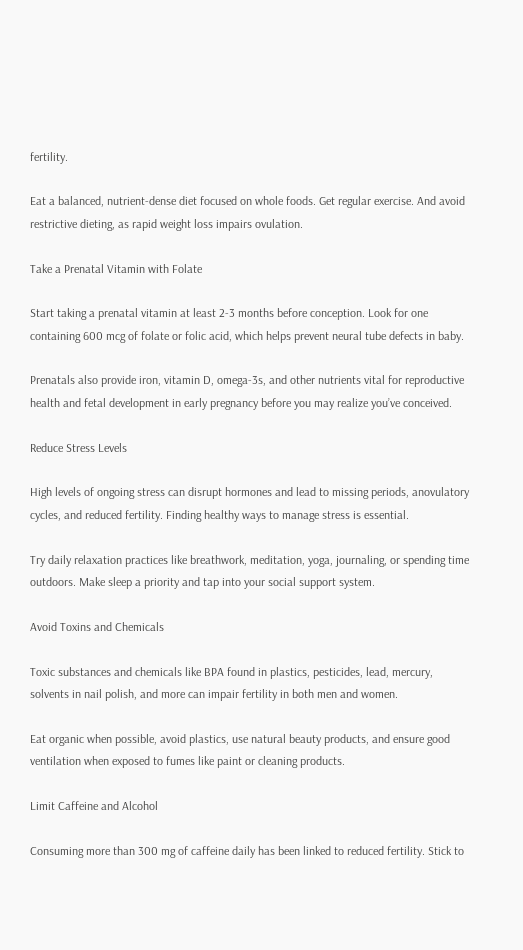fertility.

Eat a balanced, nutrient-dense diet focused on whole foods. Get regular exercise. And avoid restrictive dieting, as rapid weight loss impairs ovulation.

Take a Prenatal Vitamin with Folate

Start taking a prenatal vitamin at least 2-3 months before conception. Look for one containing 600 mcg of folate or folic acid, which helps prevent neural tube defects in baby.

Prenatals also provide iron, vitamin D, omega-3s, and other nutrients vital for reproductive health and fetal development in early pregnancy before you may realize you’ve conceived.

Reduce Stress Levels

High levels of ongoing stress can disrupt hormones and lead to missing periods, anovulatory cycles, and reduced fertility. Finding healthy ways to manage stress is essential.

Try daily relaxation practices like breathwork, meditation, yoga, journaling, or spending time outdoors. Make sleep a priority and tap into your social support system.

Avoid Toxins and Chemicals

Toxic substances and chemicals like BPA found in plastics, pesticides, lead, mercury, solvents in nail polish, and more can impair fertility in both men and women.

Eat organic when possible, avoid plastics, use natural beauty products, and ensure good ventilation when exposed to fumes like paint or cleaning products.

Limit Caffeine and Alcohol

Consuming more than 300 mg of caffeine daily has been linked to reduced fertility. Stick to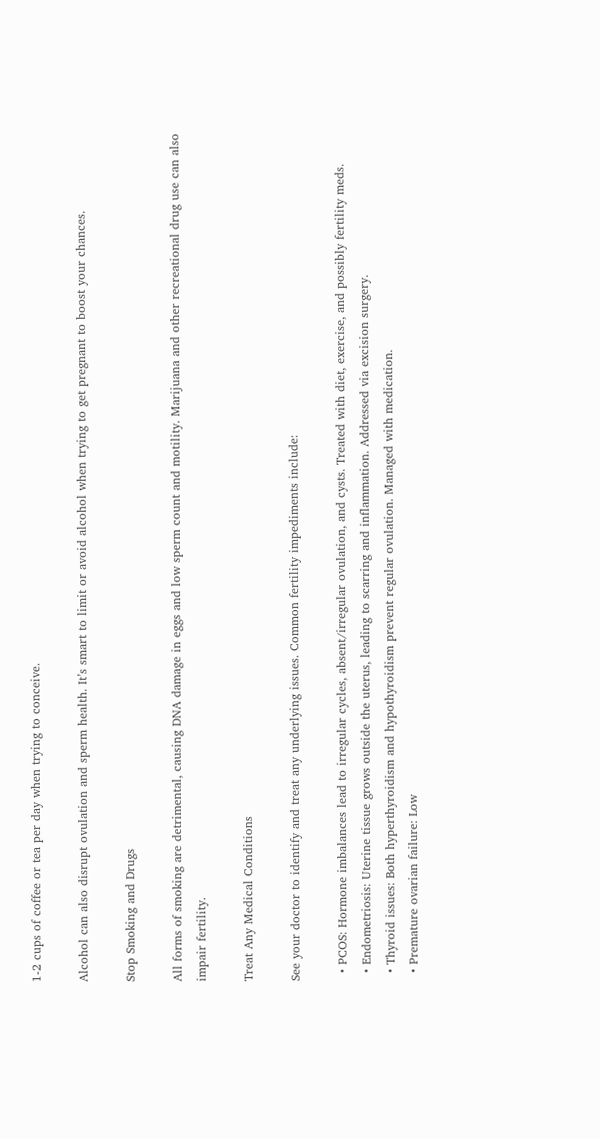1-2 cups of coffee or tea per day when trying to conceive.

Alcohol can also disrupt ovulation and sperm health. It’s smart to limit or avoid alcohol when trying to get pregnant to boost your chances.

Stop Smoking and Drugs

All forms of smoking are detrimental, causing DNA damage in eggs and low sperm count and motility. Marijuana and other recreational drug use can also impair fertility.

Treat Any Medical Conditions

See your doctor to identify and treat any underlying issues. Common fertility impediments include:

  • PCOS: Hormone imbalances lead to irregular cycles, absent/irregular ovulation, and cysts. Treated with diet, exercise, and possibly fertility meds.
  • Endometriosis: Uterine tissue grows outside the uterus, leading to scarring and inflammation. Addressed via excision surgery.
  • Thyroid issues: Both hyperthyroidism and hypothyroidism prevent regular ovulation. Managed with medication.
  • Premature ovarian failure: Low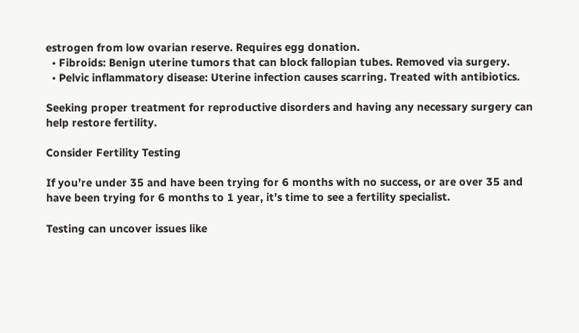estrogen from low ovarian reserve. Requires egg donation.
  • Fibroids: Benign uterine tumors that can block fallopian tubes. Removed via surgery.
  • Pelvic inflammatory disease: Uterine infection causes scarring. Treated with antibiotics.

Seeking proper treatment for reproductive disorders and having any necessary surgery can help restore fertility.

Consider Fertility Testing

If you’re under 35 and have been trying for 6 months with no success, or are over 35 and have been trying for 6 months to 1 year, it’s time to see a fertility specialist.

Testing can uncover issues like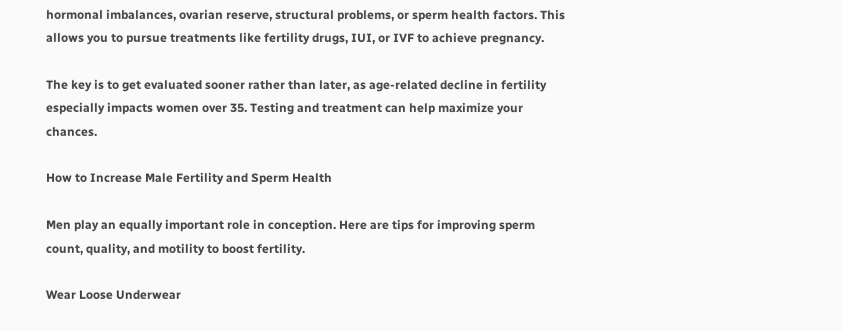hormonal imbalances, ovarian reserve, structural problems, or sperm health factors. This allows you to pursue treatments like fertility drugs, IUI, or IVF to achieve pregnancy.

The key is to get evaluated sooner rather than later, as age-related decline in fertility especially impacts women over 35. Testing and treatment can help maximize your chances.

How to Increase Male Fertility and Sperm Health

Men play an equally important role in conception. Here are tips for improving sperm count, quality, and motility to boost fertility.

Wear Loose Underwear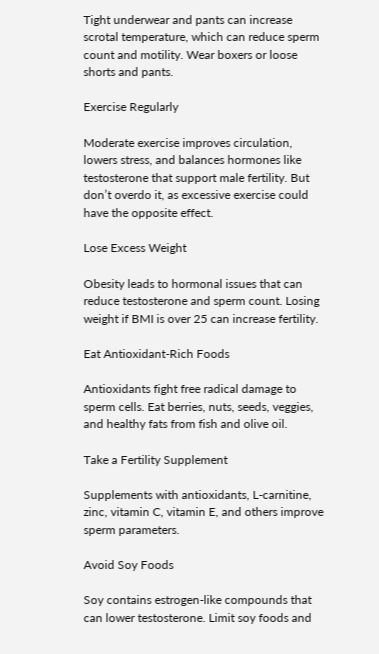Tight underwear and pants can increase scrotal temperature, which can reduce sperm count and motility. Wear boxers or loose shorts and pants.

Exercise Regularly

Moderate exercise improves circulation, lowers stress, and balances hormones like testosterone that support male fertility. But don’t overdo it, as excessive exercise could have the opposite effect.

Lose Excess Weight

Obesity leads to hormonal issues that can reduce testosterone and sperm count. Losing weight if BMI is over 25 can increase fertility.

Eat Antioxidant-Rich Foods

Antioxidants fight free radical damage to sperm cells. Eat berries, nuts, seeds, veggies, and healthy fats from fish and olive oil.

Take a Fertility Supplement

Supplements with antioxidants, L-carnitine, zinc, vitamin C, vitamin E, and others improve sperm parameters.

Avoid Soy Foods

Soy contains estrogen-like compounds that can lower testosterone. Limit soy foods and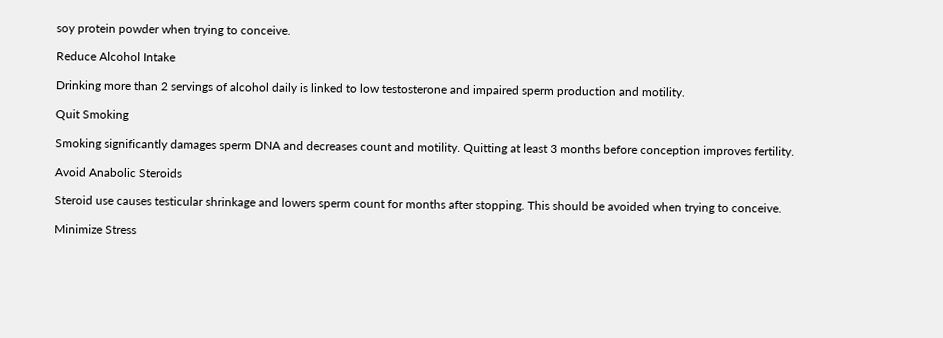soy protein powder when trying to conceive.

Reduce Alcohol Intake

Drinking more than 2 servings of alcohol daily is linked to low testosterone and impaired sperm production and motility.

Quit Smoking

Smoking significantly damages sperm DNA and decreases count and motility. Quitting at least 3 months before conception improves fertility.

Avoid Anabolic Steroids

Steroid use causes testicular shrinkage and lowers sperm count for months after stopping. This should be avoided when trying to conceive.

Minimize Stress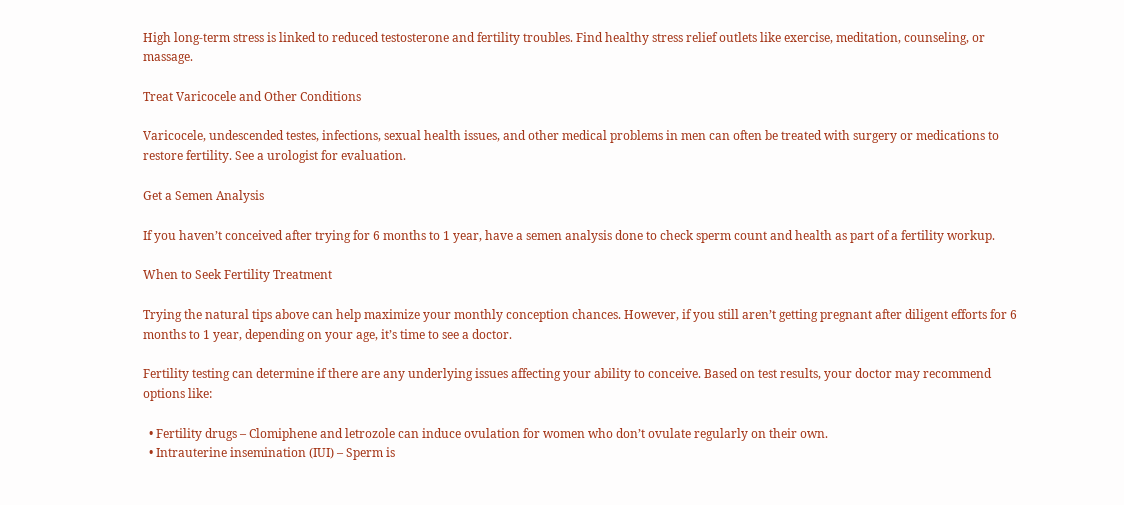High long-term stress is linked to reduced testosterone and fertility troubles. Find healthy stress relief outlets like exercise, meditation, counseling, or massage.

Treat Varicocele and Other Conditions

Varicocele, undescended testes, infections, sexual health issues, and other medical problems in men can often be treated with surgery or medications to restore fertility. See a urologist for evaluation.

Get a Semen Analysis

If you haven’t conceived after trying for 6 months to 1 year, have a semen analysis done to check sperm count and health as part of a fertility workup.

When to Seek Fertility Treatment

Trying the natural tips above can help maximize your monthly conception chances. However, if you still aren’t getting pregnant after diligent efforts for 6 months to 1 year, depending on your age, it’s time to see a doctor.

Fertility testing can determine if there are any underlying issues affecting your ability to conceive. Based on test results, your doctor may recommend options like:

  • Fertility drugs – Clomiphene and letrozole can induce ovulation for women who don’t ovulate regularly on their own.
  • Intrauterine insemination (IUI) – Sperm is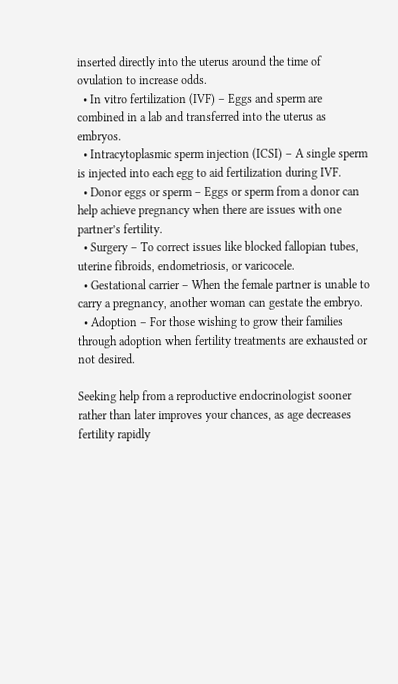inserted directly into the uterus around the time of ovulation to increase odds.
  • In vitro fertilization (IVF) – Eggs and sperm are combined in a lab and transferred into the uterus as embryos.
  • Intracytoplasmic sperm injection (ICSI) – A single sperm is injected into each egg to aid fertilization during IVF.
  • Donor eggs or sperm – Eggs or sperm from a donor can help achieve pregnancy when there are issues with one partner’s fertility.
  • Surgery – To correct issues like blocked fallopian tubes, uterine fibroids, endometriosis, or varicocele.
  • Gestational carrier – When the female partner is unable to carry a pregnancy, another woman can gestate the embryo.
  • Adoption – For those wishing to grow their families through adoption when fertility treatments are exhausted or not desired.

Seeking help from a reproductive endocrinologist sooner rather than later improves your chances, as age decreases fertility rapidly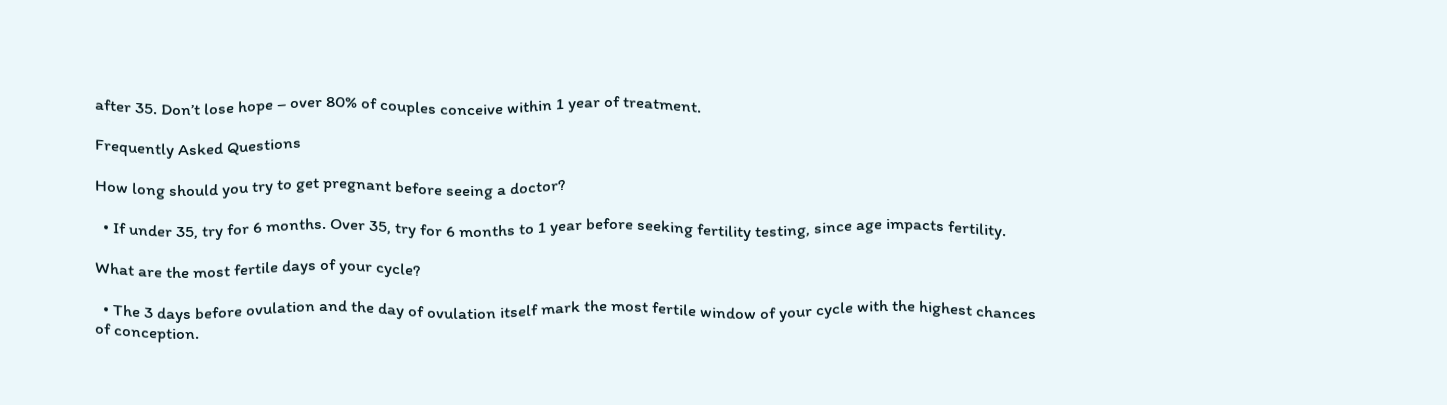after 35. Don’t lose hope – over 80% of couples conceive within 1 year of treatment.

Frequently Asked Questions

How long should you try to get pregnant before seeing a doctor?

  • If under 35, try for 6 months. Over 35, try for 6 months to 1 year before seeking fertility testing, since age impacts fertility.

What are the most fertile days of your cycle?

  • The 3 days before ovulation and the day of ovulation itself mark the most fertile window of your cycle with the highest chances of conception.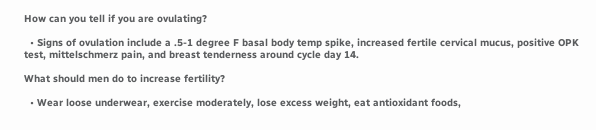How can you tell if you are ovulating?

  • Signs of ovulation include a .5-1 degree F basal body temp spike, increased fertile cervical mucus, positive OPK test, mittelschmerz pain, and breast tenderness around cycle day 14.

What should men do to increase fertility?

  • Wear loose underwear, exercise moderately, lose excess weight, eat antioxidant foods,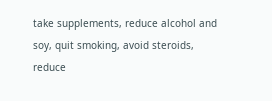take supplements, reduce alcohol and soy, quit smoking, avoid steroids, reduce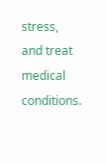stress, and treat medical conditions.